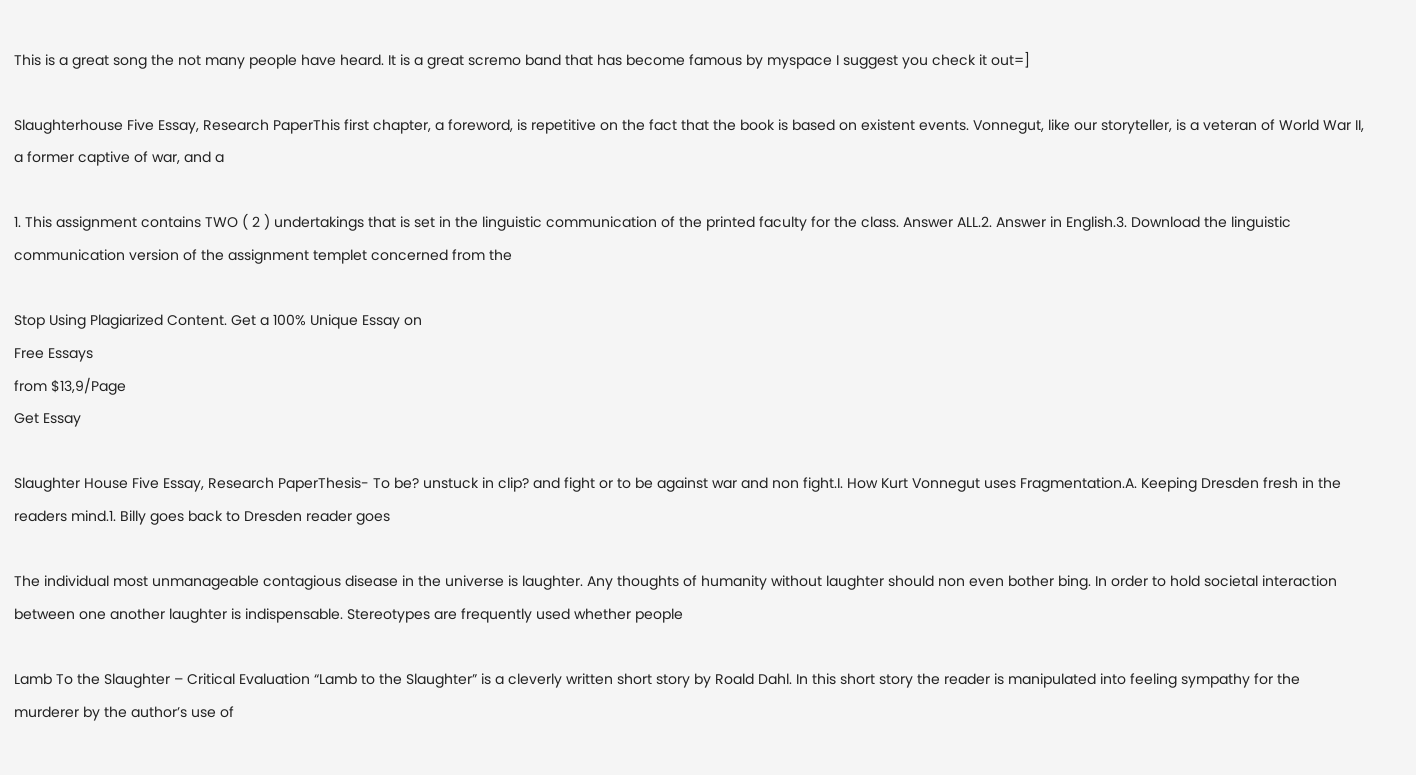This is a great song the not many people have heard. It is a great scremo band that has become famous by myspace I suggest you check it out=]

Slaughterhouse Five Essay, Research PaperThis first chapter, a foreword, is repetitive on the fact that the book is based on existent events. Vonnegut, like our storyteller, is a veteran of World War II, a former captive of war, and a

1. This assignment contains TWO ( 2 ) undertakings that is set in the linguistic communication of the printed faculty for the class. Answer ALL.2. Answer in English.3. Download the linguistic communication version of the assignment templet concerned from the

Stop Using Plagiarized Content. Get a 100% Unique Essay on
Free Essays
from $13,9/Page
Get Essay

Slaughter House Five Essay, Research PaperThesis- To be? unstuck in clip? and fight or to be against war and non fight.I. How Kurt Vonnegut uses Fragmentation.A. Keeping Dresden fresh in the readers mind.1. Billy goes back to Dresden reader goes

The individual most unmanageable contagious disease in the universe is laughter. Any thoughts of humanity without laughter should non even bother bing. In order to hold societal interaction between one another laughter is indispensable. Stereotypes are frequently used whether people

Lamb To the Slaughter – Critical Evaluation “Lamb to the Slaughter” is a cleverly written short story by Roald Dahl. In this short story the reader is manipulated into feeling sympathy for the murderer by the author’s use of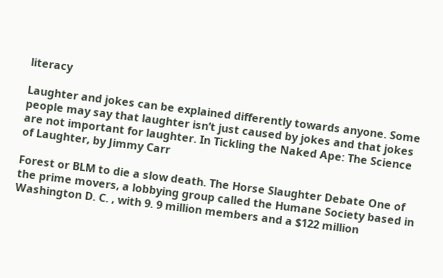literacy

Laughter and jokes can be explained differently towards anyone. Some people may say that laughter isn’t just caused by jokes and that jokes are not important for laughter. In Tickling the Naked Ape: The Science of Laughter, by Jimmy Carr

Forest or BLM to die a slow death. The Horse Slaughter Debate One of the prime movers, a lobbying group called the Humane Society based in Washington D. C. , with 9. 9 million members and a $122 million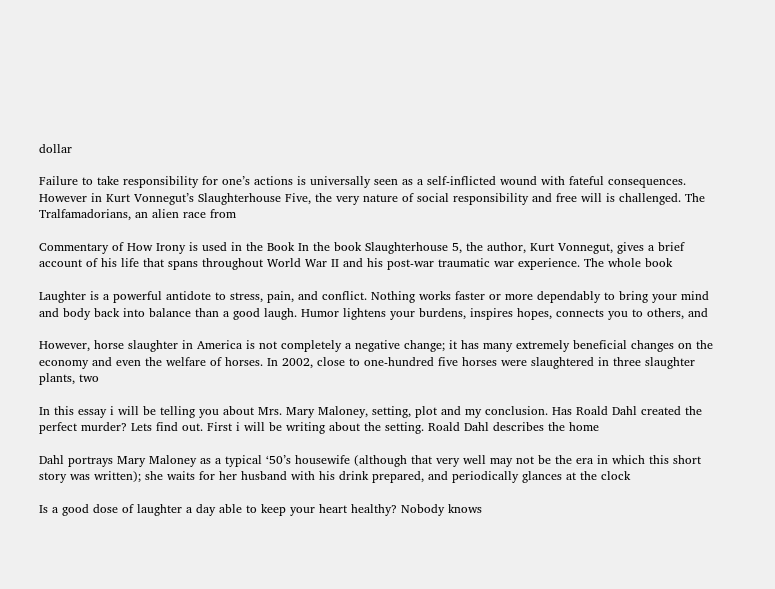dollar

Failure to take responsibility for one’s actions is universally seen as a self-inflicted wound with fateful consequences. However in Kurt Vonnegut’s Slaughterhouse Five, the very nature of social responsibility and free will is challenged. The Tralfamadorians, an alien race from

Commentary of How Irony is used in the Book In the book Slaughterhouse 5, the author, Kurt Vonnegut, gives a brief account of his life that spans throughout World War II and his post-war traumatic war experience. The whole book

Laughter is a powerful antidote to stress, pain, and conflict. Nothing works faster or more dependably to bring your mind and body back into balance than a good laugh. Humor lightens your burdens, inspires hopes, connects you to others, and

However, horse slaughter in America is not completely a negative change; it has many extremely beneficial changes on the economy and even the welfare of horses. In 2002, close to one-hundred five horses were slaughtered in three slaughter plants, two

In this essay i will be telling you about Mrs. Mary Maloney, setting, plot and my conclusion. Has Roald Dahl created the perfect murder? Lets find out. First i will be writing about the setting. Roald Dahl describes the home

Dahl portrays Mary Maloney as a typical ‘50’s housewife (although that very well may not be the era in which this short story was written); she waits for her husband with his drink prepared, and periodically glances at the clock

Is a good dose of laughter a day able to keep your heart healthy? Nobody knows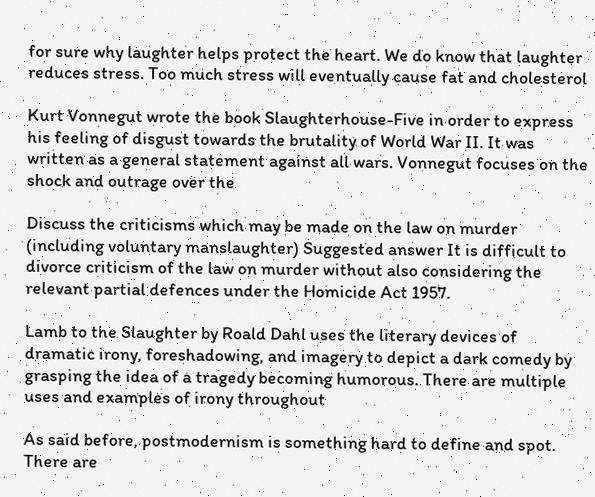for sure why laughter helps protect the heart. We do know that laughter reduces stress. Too much stress will eventually cause fat and cholesterol

Kurt Vonnegut wrote the book Slaughterhouse-Five in order to express his feeling of disgust towards the brutality of World War II. It was written as a general statement against all wars. Vonnegut focuses on the shock and outrage over the

Discuss the criticisms which may be made on the law on murder (including voluntary manslaughter) Suggested answer It is difficult to divorce criticism of the law on murder without also considering the relevant partial defences under the Homicide Act 1957.

Lamb to the Slaughter by Roald Dahl uses the literary devices of dramatic irony, foreshadowing, and imagery to depict a dark comedy by grasping the idea of a tragedy becoming humorous. There are multiple uses and examples of irony throughout

As said before, postmodernism is something hard to define and spot. There are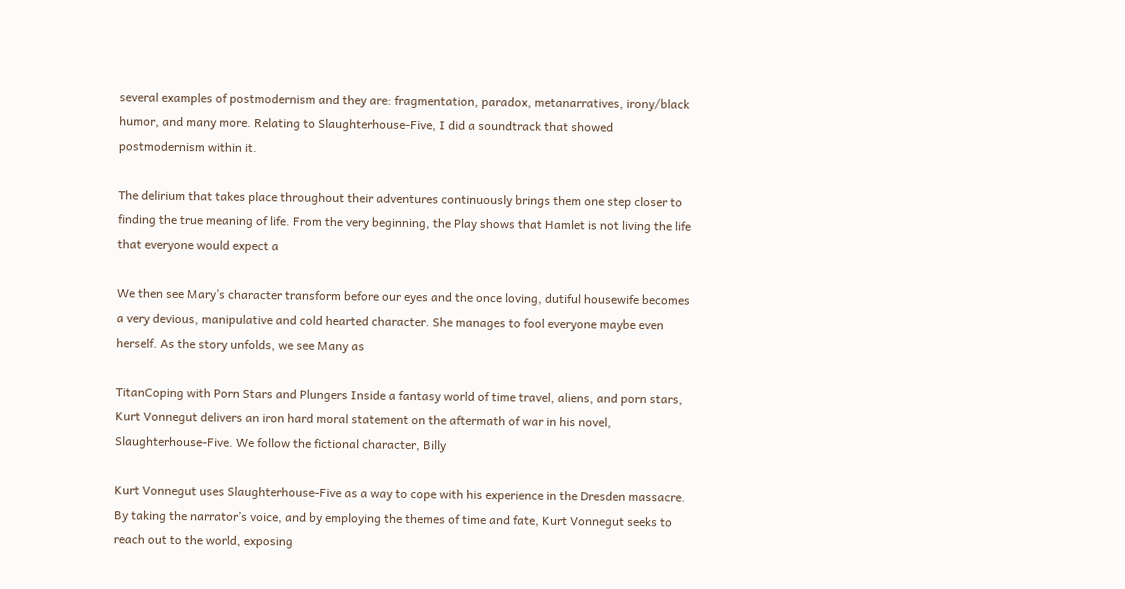several examples of postmodernism and they are: fragmentation, paradox, metanarratives, irony/black humor, and many more. Relating to Slaughterhouse-Five, I did a soundtrack that showed postmodernism within it.

The delirium that takes place throughout their adventures continuously brings them one step closer to finding the true meaning of life. From the very beginning, the Play shows that Hamlet is not living the life that everyone would expect a

We then see Mary’s character transform before our eyes and the once loving, dutiful housewife becomes a very devious, manipulative and cold hearted character. She manages to fool everyone maybe even herself. As the story unfolds, we see Many as

TitanCoping with Porn Stars and Plungers Inside a fantasy world of time travel, aliens, and porn stars, Kurt Vonnegut delivers an iron hard moral statement on the aftermath of war in his novel, Slaughterhouse-Five. We follow the fictional character, Billy

Kurt Vonnegut uses Slaughterhouse-Five as a way to cope with his experience in the Dresden massacre. By taking the narrator’s voice, and by employing the themes of time and fate, Kurt Vonnegut seeks to reach out to the world, exposing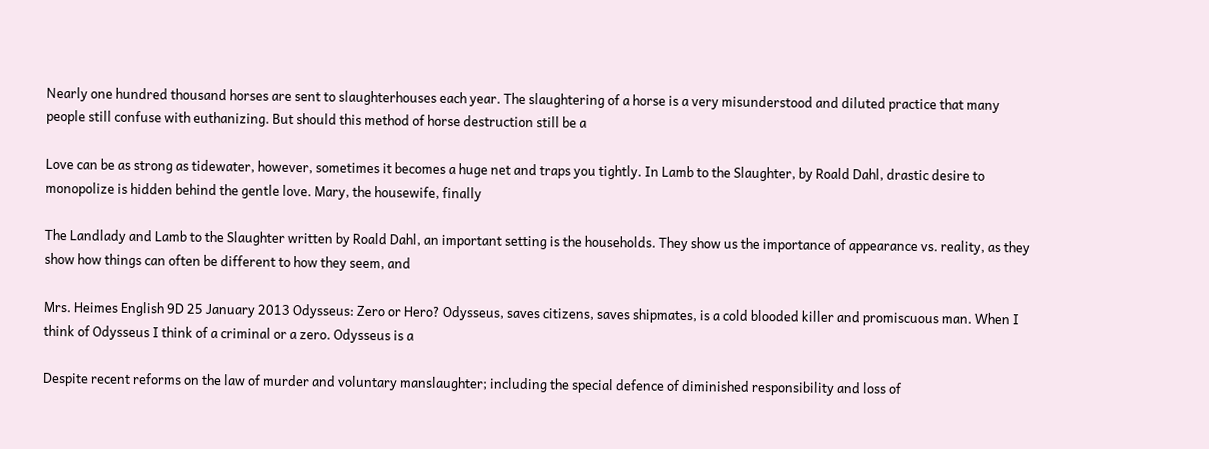Nearly one hundred thousand horses are sent to slaughterhouses each year. The slaughtering of a horse is a very misunderstood and diluted practice that many people still confuse with euthanizing. But should this method of horse destruction still be a

Love can be as strong as tidewater, however, sometimes it becomes a huge net and traps you tightly. In Lamb to the Slaughter, by Roald Dahl, drastic desire to monopolize is hidden behind the gentle love. Mary, the housewife, finally

The Landlady and Lamb to the Slaughter written by Roald Dahl, an important setting is the households. They show us the importance of appearance vs. reality, as they show how things can often be different to how they seem, and

Mrs. Heimes English 9D 25 January 2013 Odysseus: Zero or Hero? Odysseus, saves citizens, saves shipmates, is a cold blooded killer and promiscuous man. When I think of Odysseus I think of a criminal or a zero. Odysseus is a

Despite recent reforms on the law of murder and voluntary manslaughter; including the special defence of diminished responsibility and loss of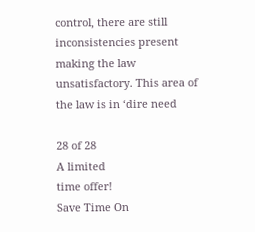control, there are still inconsistencies present making the law unsatisfactory. This area of the law is in ‘dire need

28 of 28
A limited
time offer!
Save Time On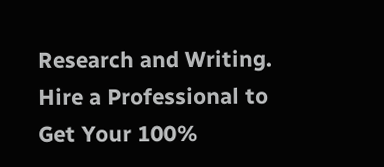Research and Writing. Hire a Professional to Get Your 100%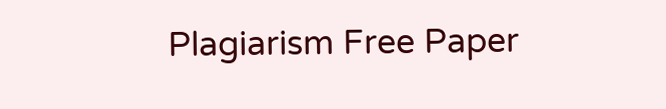Plagiarism Free Paper